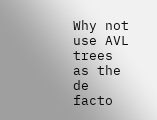Why not use AVL trees as the de facto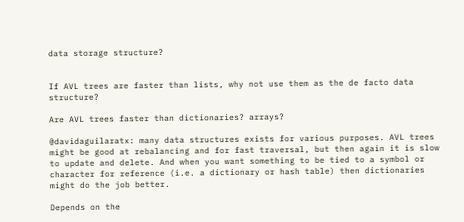data storage structure?


If AVL trees are faster than lists, why not use them as the de facto data structure?

Are AVL trees faster than dictionaries? arrays?

@davidaguilaratx: many data structures exists for various purposes. AVL trees might be good at rebalancing and for fast traversal, but then again it is slow to update and delete. And when you want something to be tied to a symbol or character for reference (i.e. a dictionary or hash table) then dictionaries might do the job better.

Depends on the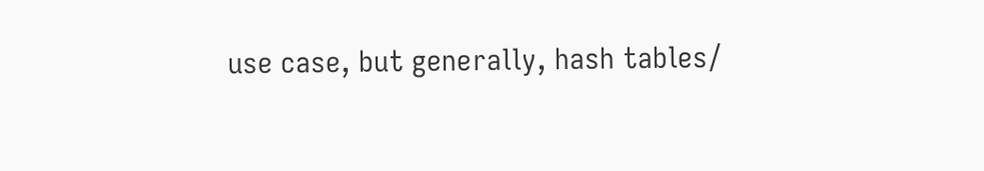use case, but generally, hash tables/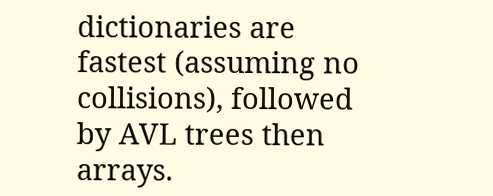dictionaries are fastest (assuming no collisions), followed by AVL trees then arrays.